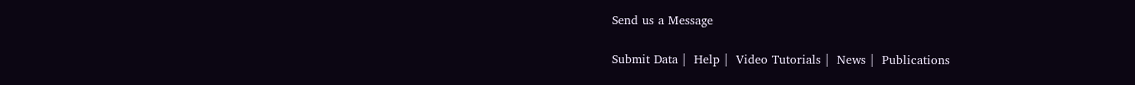Send us a Message

Submit Data |  Help |  Video Tutorials |  News |  Publications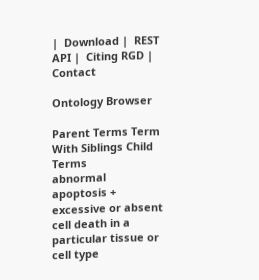|  Download |  REST API |  Citing RGD |  Contact

Ontology Browser

Parent Terms Term With Siblings Child Terms
abnormal apoptosis +
excessive or absent cell death in a particular tissue or cell type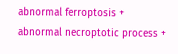abnormal ferroptosis +
abnormal necroptotic process +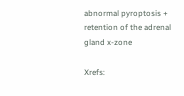abnormal pyroptosis +
retention of the adrenal gland x-zone

Xrefs: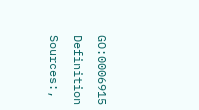GO:0006915
Definition Sources:,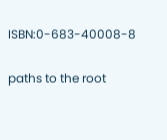ISBN:0-683-40008-8

paths to the root